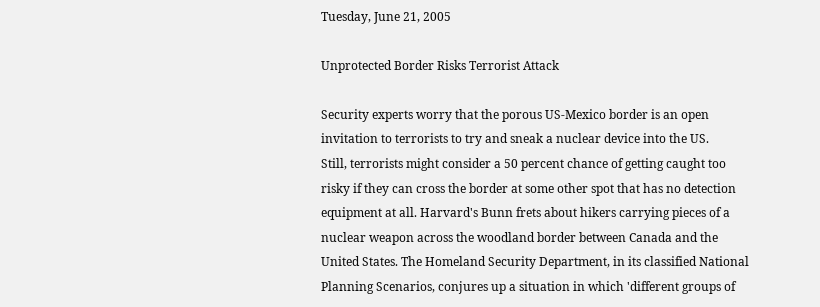Tuesday, June 21, 2005

Unprotected Border Risks Terrorist Attack

Security experts worry that the porous US-Mexico border is an open invitation to terrorists to try and sneak a nuclear device into the US.
Still, terrorists might consider a 50 percent chance of getting caught too risky if they can cross the border at some other spot that has no detection equipment at all. Harvard's Bunn frets about hikers carrying pieces of a nuclear weapon across the woodland border between Canada and the United States. The Homeland Security Department, in its classified National Planning Scenarios, conjures up a situation in which 'different groups of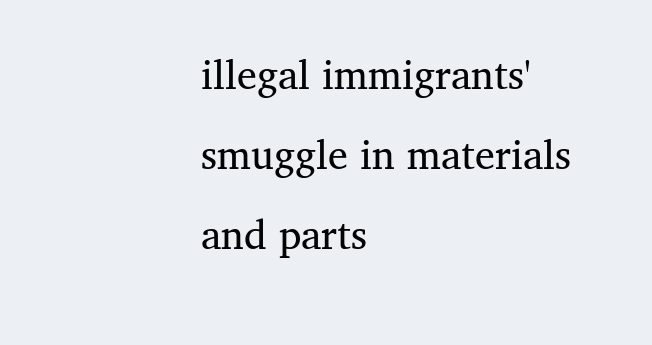illegal immigrants' smuggle in materials and parts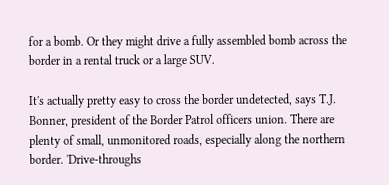for a bomb. Or they might drive a fully assembled bomb across the border in a rental truck or a large SUV.

It's actually pretty easy to cross the border undetected, says T.J. Bonner, president of the Border Patrol officers union. There are plenty of small, unmonitored roads, especially along the northern border. 'Drive-throughs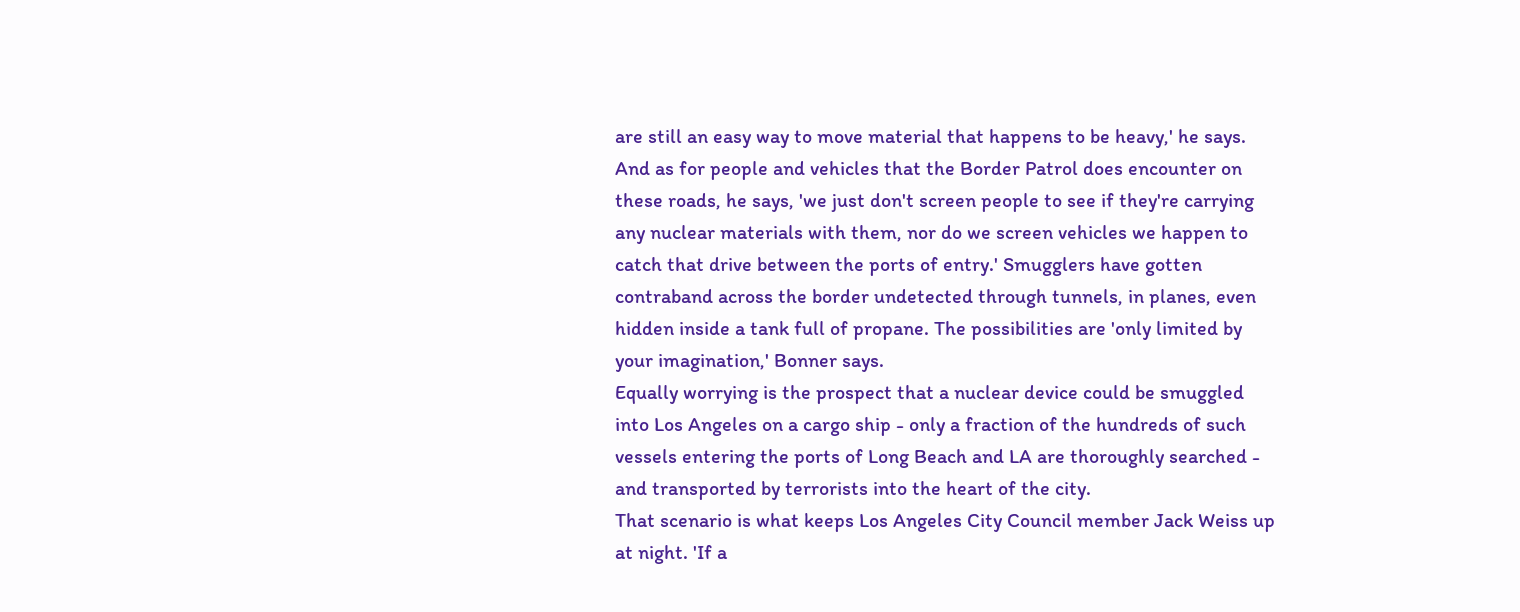are still an easy way to move material that happens to be heavy,' he says. And as for people and vehicles that the Border Patrol does encounter on these roads, he says, 'we just don't screen people to see if they're carrying any nuclear materials with them, nor do we screen vehicles we happen to catch that drive between the ports of entry.' Smugglers have gotten contraband across the border undetected through tunnels, in planes, even hidden inside a tank full of propane. The possibilities are 'only limited by your imagination,' Bonner says.
Equally worrying is the prospect that a nuclear device could be smuggled into Los Angeles on a cargo ship - only a fraction of the hundreds of such vessels entering the ports of Long Beach and LA are thoroughly searched - and transported by terrorists into the heart of the city.
That scenario is what keeps Los Angeles City Council member Jack Weiss up at night. 'If a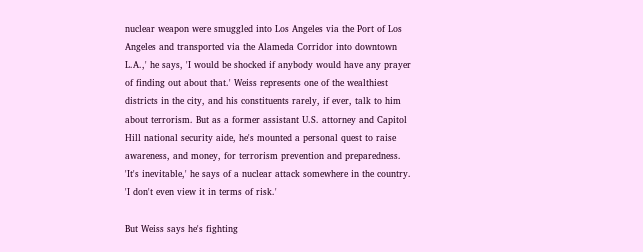nuclear weapon were smuggled into Los Angeles via the Port of Los Angeles and transported via the Alameda Corridor into downtown L.A.,' he says, 'I would be shocked if anybody would have any prayer of finding out about that.' Weiss represents one of the wealthiest districts in the city, and his constituents rarely, if ever, talk to him about terrorism. But as a former assistant U.S. attorney and Capitol Hill national security aide, he's mounted a personal quest to raise awareness, and money, for terrorism prevention and preparedness. 'It's inevitable,' he says of a nuclear attack somewhere in the country. 'I don't even view it in terms of risk.'

But Weiss says he's fighting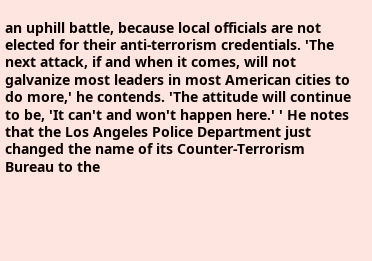an uphill battle, because local officials are not elected for their anti-terrorism credentials. 'The next attack, if and when it comes, will not galvanize most leaders in most American cities to do more,' he contends. 'The attitude will continue to be, 'It can't and won't happen here.' ' He notes that the Los Angeles Police Department just changed the name of its Counter-Terrorism Bureau to the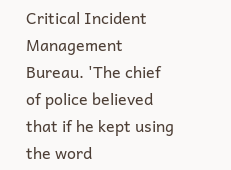Critical Incident Management Bureau. 'The chief of police believed that if he kept using the word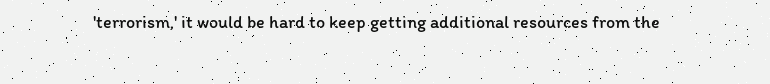'terrorism,' it would be hard to keep getting additional resources from the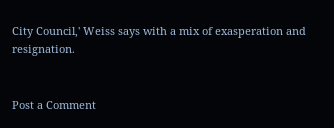City Council,' Weiss says with a mix of exasperation and resignation.


Post a Comment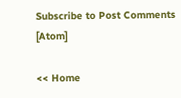Subscribe to Post Comments [Atom]

<< Home